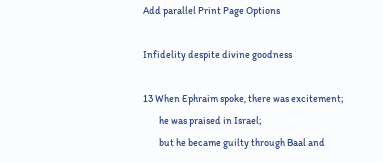Add parallel Print Page Options

Infidelity despite divine goodness

13 When Ephraim spoke, there was excitement;
        he was praised in Israel;
        but he became guilty through Baal and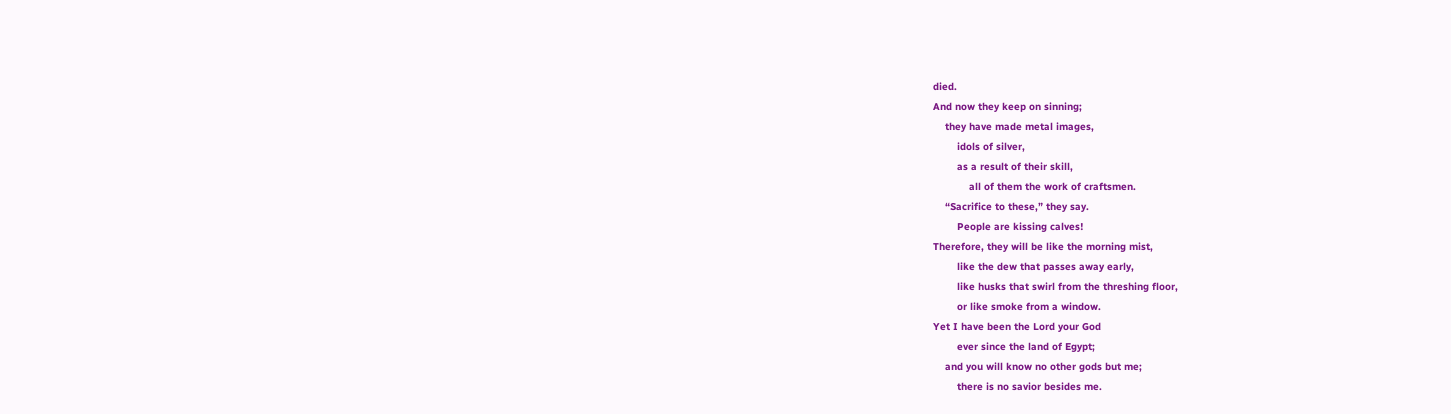died.
And now they keep on sinning;
    they have made metal images,
        idols of silver,
        as a result of their skill,
            all of them the work of craftsmen.
    “Sacrifice to these,” they say.
        People are kissing calves!
Therefore, they will be like the morning mist,
        like the dew that passes away early,
        like husks that swirl from the threshing floor,
        or like smoke from a window.
Yet I have been the Lord your God
        ever since the land of Egypt;
    and you will know no other gods but me;
        there is no savior besides me.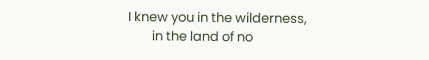I knew you in the wilderness,
        in the land of no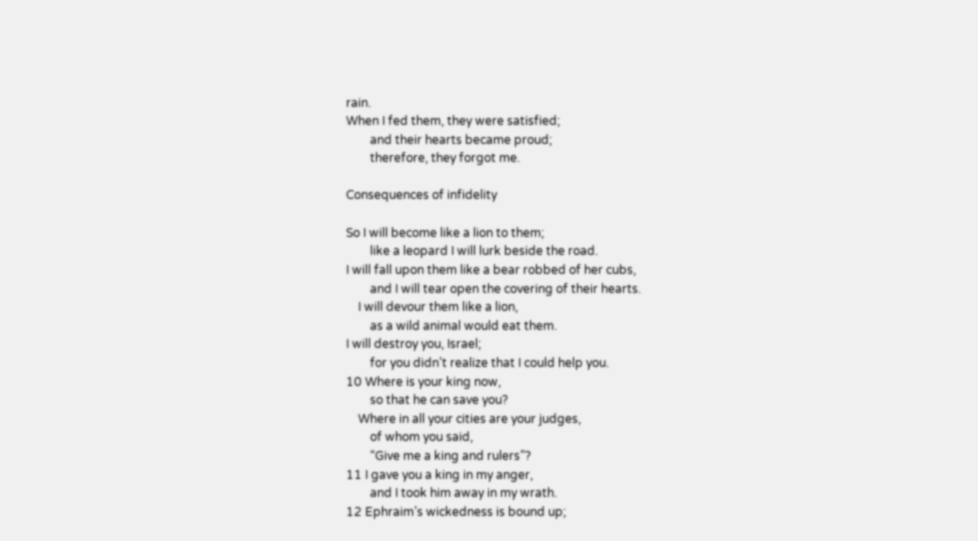rain.
When I fed them, they were satisfied;
        and their hearts became proud;
        therefore, they forgot me.

Consequences of infidelity

So I will become like a lion to them;
        like a leopard I will lurk beside the road.
I will fall upon them like a bear robbed of her cubs,
        and I will tear open the covering of their hearts.
    I will devour them like a lion,
        as a wild animal would eat them.
I will destroy you, Israel;
        for you didn’t realize that I could help you.
10 Where is your king now,
        so that he can save you?
    Where in all your cities are your judges,
        of whom you said,
        “Give me a king and rulers”?
11 I gave you a king in my anger,
        and I took him away in my wrath.
12 Ephraim’s wickedness is bound up;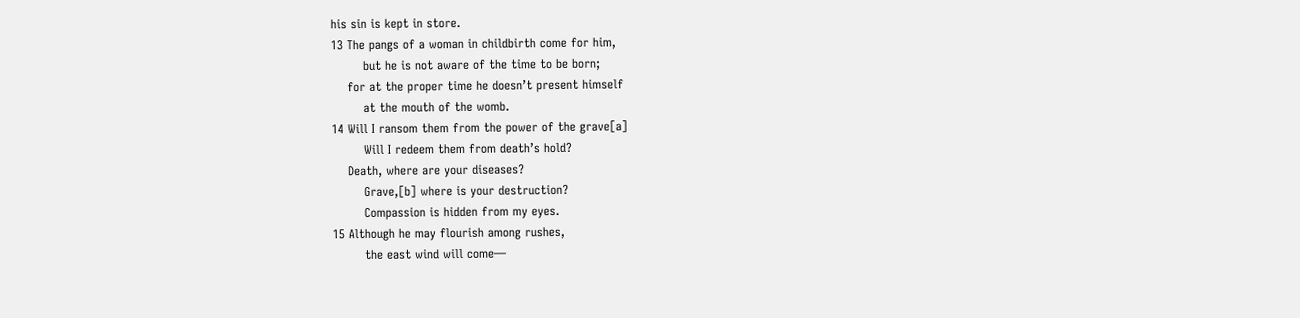his sin is kept in store.
13 The pangs of a woman in childbirth come for him,
        but he is not aware of the time to be born;
    for at the proper time he doesn’t present himself
        at the mouth of the womb.
14 Will I ransom them from the power of the grave[a]
        Will I redeem them from death’s hold?
    Death, where are your diseases?
        Grave,[b] where is your destruction?
        Compassion is hidden from my eyes.
15 Although he may flourish among rushes,
        the east wind will come—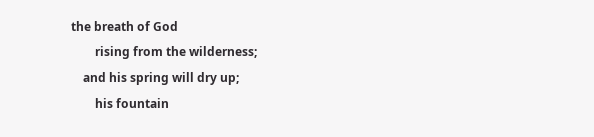the breath of God
        rising from the wilderness;
    and his spring will dry up;
        his fountain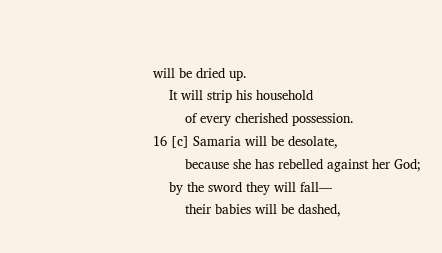will be dried up.
    It will strip his household
        of every cherished possession.
16 [c] Samaria will be desolate,
        because she has rebelled against her God;
    by the sword they will fall—
        their babies will be dashed,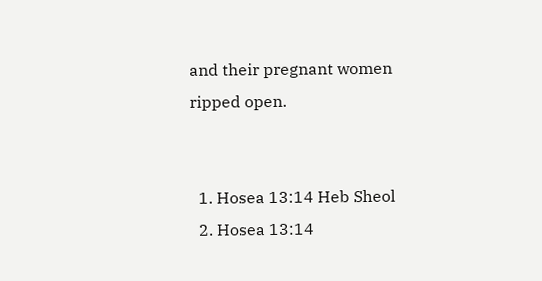and their pregnant women ripped open.


  1. Hosea 13:14 Heb Sheol
  2. Hosea 13:14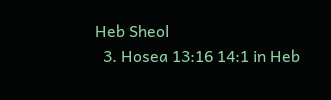Heb Sheol
  3. Hosea 13:16 14:1 in Heb